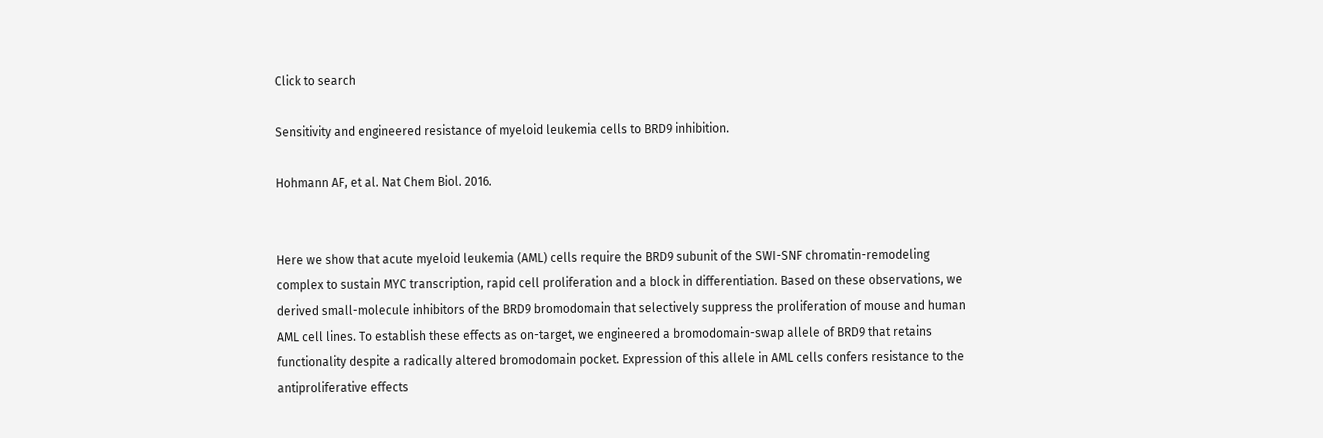Click to search

Sensitivity and engineered resistance of myeloid leukemia cells to BRD9 inhibition.

Hohmann AF, et al. Nat Chem Biol. 2016.


Here we show that acute myeloid leukemia (AML) cells require the BRD9 subunit of the SWI-SNF chromatin-remodeling complex to sustain MYC transcription, rapid cell proliferation and a block in differentiation. Based on these observations, we derived small-molecule inhibitors of the BRD9 bromodomain that selectively suppress the proliferation of mouse and human AML cell lines. To establish these effects as on-target, we engineered a bromodomain-swap allele of BRD9 that retains functionality despite a radically altered bromodomain pocket. Expression of this allele in AML cells confers resistance to the antiproliferative effects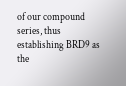of our compound series, thus establishing BRD9 as the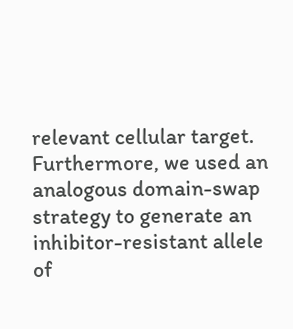relevant cellular target. Furthermore, we used an analogous domain-swap strategy to generate an inhibitor-resistant allele of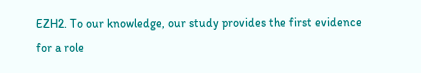EZH2. To our knowledge, our study provides the first evidence for a role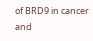of BRD9 in cancer and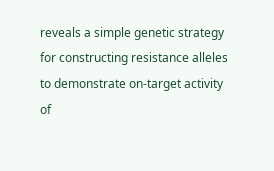reveals a simple genetic strategy for constructing resistance alleles to demonstrate on-target activity of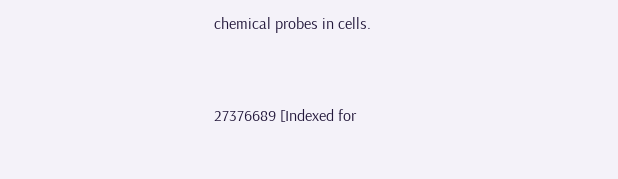chemical probes in cells.


27376689 [Indexed for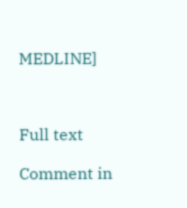MEDLINE]



Full text

Comment in